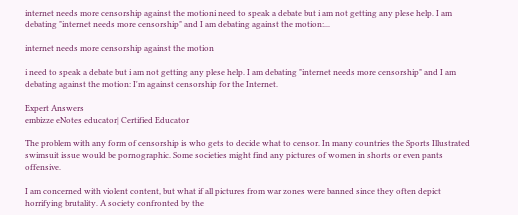internet needs more censorship against the motioni need to speak a debate but i am not getting any plese help. I am debating "internet needs more censorship" and I am debating against the motion:...

internet needs more censorship against the motion

i need to speak a debate but i am not getting any plese help. I am debating "internet needs more censorship" and I am debating against the motion: I'm against censorship for the Internet.

Expert Answers
embizze eNotes educator| Certified Educator

The problem with any form of censorship is who gets to decide what to censor. In many countries the Sports Illustrated swimsuit issue would be pornographic. Some societies might find any pictures of women in shorts or even pants offensive.

I am concerned with violent content, but what if all pictures from war zones were banned since they often depict horrifying brutality. A society confronted by the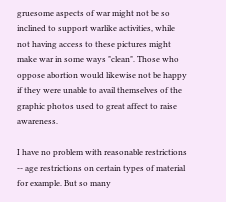gruesome aspects of war might not be so inclined to support warlike activities, while not having access to these pictures might make war in some ways "clean". Those who oppose abortion would likewise not be happy if they were unable to avail themselves of the graphic photos used to great affect to raise awareness.

I have no problem with reasonable restrictions -- age restrictions on certain types of material for example. But so many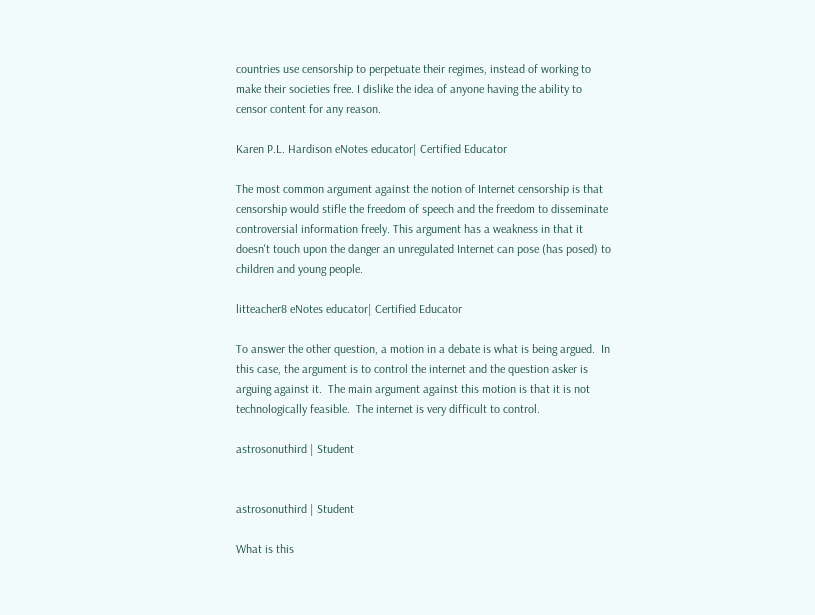countries use censorship to perpetuate their regimes, instead of working to make their societies free. I dislike the idea of anyone having the ability to censor content for any reason.

Karen P.L. Hardison eNotes educator| Certified Educator

The most common argument against the notion of Internet censorship is that censorship would stifle the freedom of speech and the freedom to disseminate controversial information freely. This argument has a weakness in that it doesn't touch upon the danger an unregulated Internet can pose (has posed) to children and young people.

litteacher8 eNotes educator| Certified Educator

To answer the other question, a motion in a debate is what is being argued.  In this case, the argument is to control the internet and the question asker is arguing against it.  The main argument against this motion is that it is not technologically feasible.  The internet is very difficult to control.

astrosonuthird | Student


astrosonuthird | Student

What is this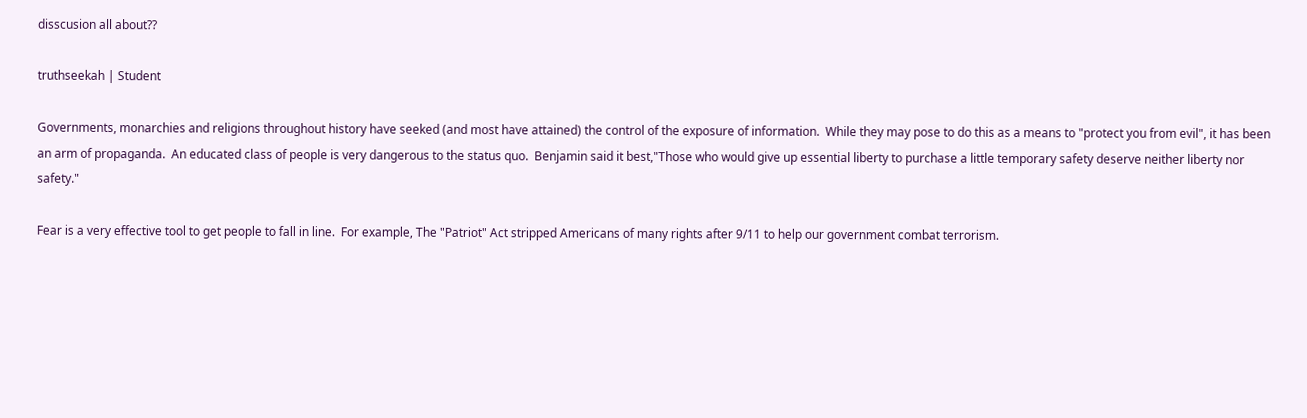disscusion all about??

truthseekah | Student

Governments, monarchies and religions throughout history have seeked (and most have attained) the control of the exposure of information.  While they may pose to do this as a means to "protect you from evil", it has been an arm of propaganda.  An educated class of people is very dangerous to the status quo.  Benjamin said it best,"Those who would give up essential liberty to purchase a little temporary safety deserve neither liberty nor safety."

Fear is a very effective tool to get people to fall in line.  For example, The "Patriot" Act stripped Americans of many rights after 9/11 to help our government combat terrorism.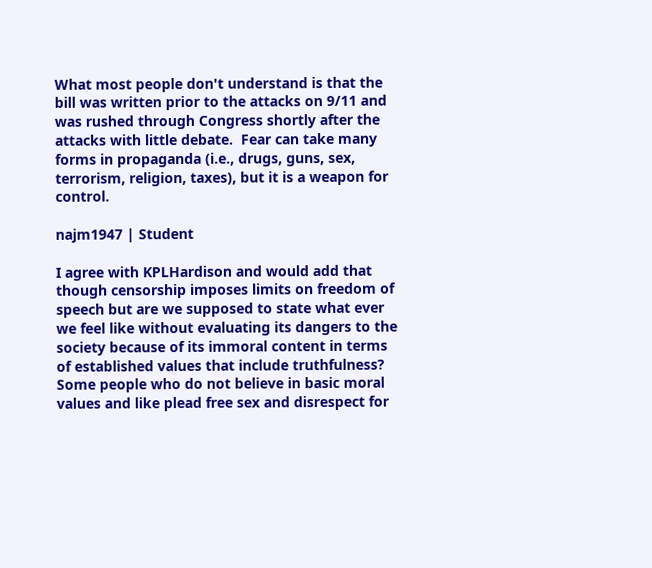What most people don't understand is that the  bill was written prior to the attacks on 9/11 and was rushed through Congress shortly after the attacks with little debate.  Fear can take many forms in propaganda (i.e., drugs, guns, sex, terrorism, religion, taxes), but it is a weapon for control.

najm1947 | Student

I agree with KPLHardison and would add that though censorship imposes limits on freedom of speech but are we supposed to state what ever we feel like without evaluating its dangers to the society because of its immoral content in terms of established values that include truthfulness? Some people who do not believe in basic moral values and like plead free sex and disrespect for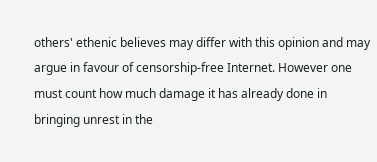others' ethenic believes may differ with this opinion and may argue in favour of censorship-free Internet. However one must count how much damage it has already done in bringing unrest in the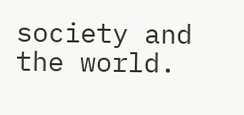society and the world.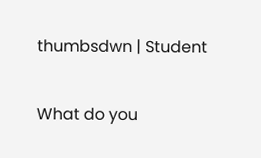thumbsdwn | Student

What do you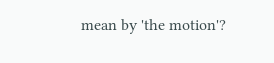mean by 'the motion'?